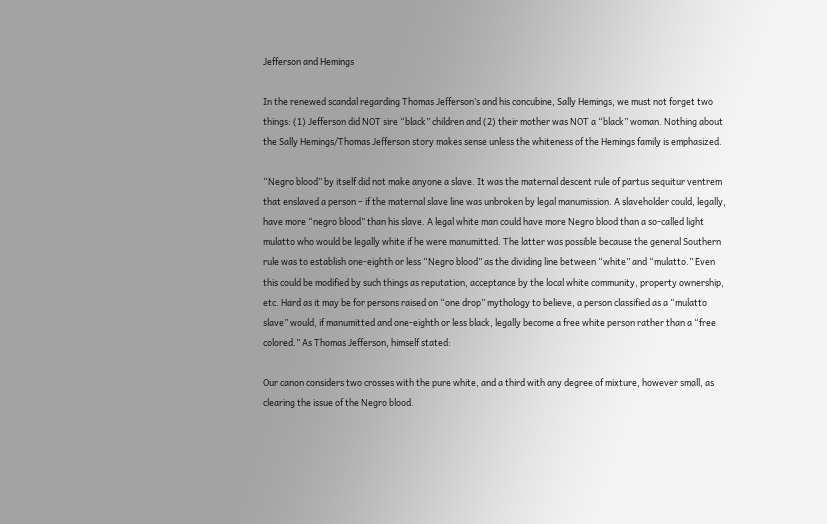Jefferson and Hemings

In the renewed scandal regarding Thomas Jefferson’s and his concubine, Sally Hemings, we must not forget two things: (1) Jefferson did NOT sire “black” children and (2) their mother was NOT a “black” woman. Nothing about the Sally Hemings/Thomas Jefferson story makes sense unless the whiteness of the Hemings family is emphasized.

“Negro blood” by itself did not make anyone a slave. It was the maternal descent rule of partus sequitur ventrem that enslaved a person – if the maternal slave line was unbroken by legal manumission. A slaveholder could, legally, have more “negro blood” than his slave. A legal white man could have more Negro blood than a so-called light mulatto who would be legally white if he were manumitted. The latter was possible because the general Southern rule was to establish one-eighth or less “Negro blood” as the dividing line between “white” and “mulatto.” Even this could be modified by such things as reputation, acceptance by the local white community, property ownership, etc. Hard as it may be for persons raised on “one drop” mythology to believe, a person classified as a “mulatto slave” would, if manumitted and one-eighth or less black, legally become a free white person rather than a “free colored.” As Thomas Jefferson, himself stated:

Our canon considers two crosses with the pure white, and a third with any degree of mixture, however small, as clearing the issue of the Negro blood.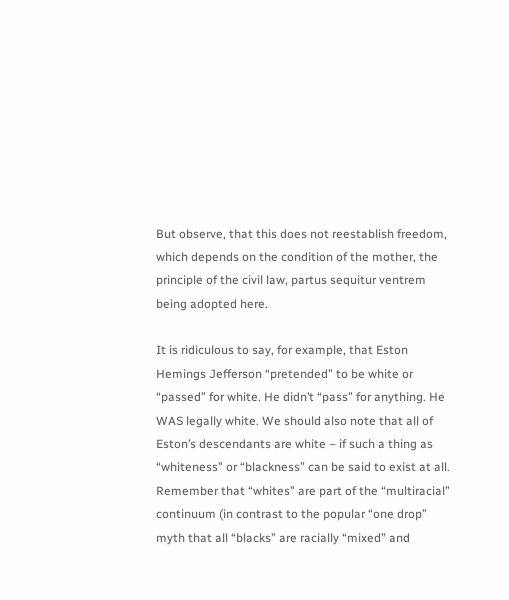But observe, that this does not reestablish freedom, which depends on the condition of the mother, the principle of the civil law, partus sequitur ventrem being adopted here.

It is ridiculous to say, for example, that Eston Hemings Jefferson “pretended” to be white or “passed” for white. He didn’t “pass” for anything. He WAS legally white. We should also note that all of Eston’s descendants are white – if such a thing as “whiteness” or “blackness” can be said to exist at all. Remember that “whites” are part of the “multiracial” continuum (in contrast to the popular “one drop” myth that all “blacks” are racially “mixed” and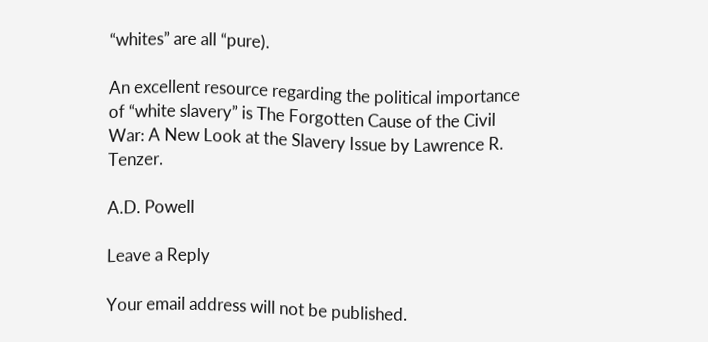“whites” are all “pure).

An excellent resource regarding the political importance of “white slavery” is The Forgotten Cause of the Civil War: A New Look at the Slavery Issue by Lawrence R. Tenzer.

A.D. Powell

Leave a Reply

Your email address will not be published.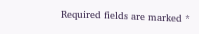Required fields are marked *